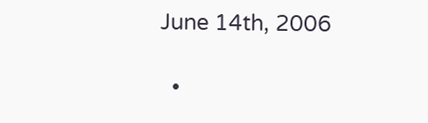June 14th, 2006

  •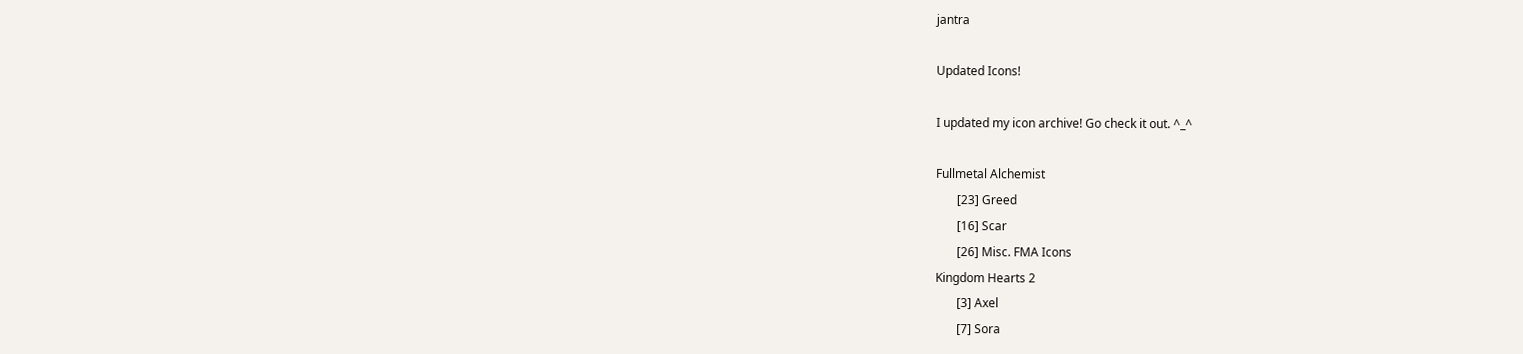jantra

Updated Icons!

I updated my icon archive! Go check it out. ^_^

Fullmetal Alchemist
       [23] Greed
       [16] Scar
       [26] Misc. FMA Icons
Kingdom Hearts 2
       [3] Axel
       [7] Sora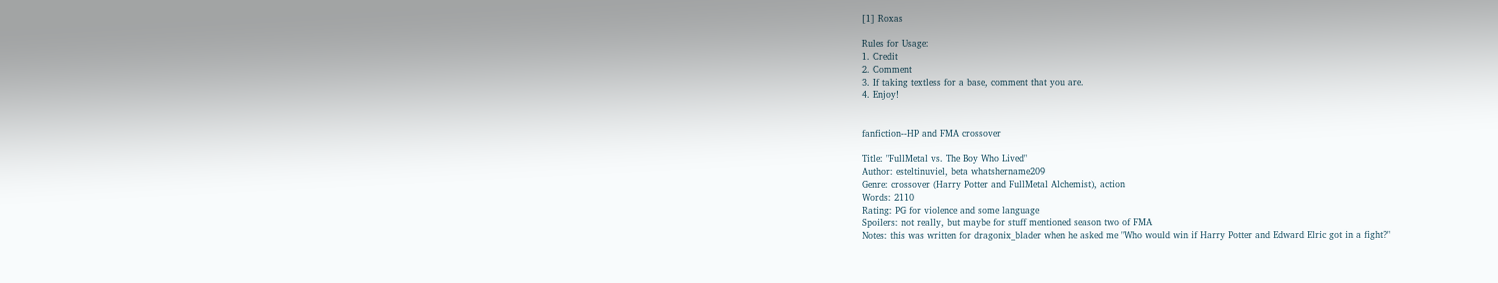[1] Roxas

Rules for Usage:
1. Credit
2. Comment
3. If taking textless for a base, comment that you are.
4. Enjoy!


fanfiction--HP and FMA crossover

Title: "FullMetal vs. The Boy Who Lived"
Author: esteltinuviel, beta whatshername209
Genre: crossover (Harry Potter and FullMetal Alchemist), action
Words: 2110
Rating: PG for violence and some language
Spoilers: not really, but maybe for stuff mentioned season two of FMA
Notes: this was written for dragonix_blader when he asked me "Who would win if Harry Potter and Edward Elric got in a fight?"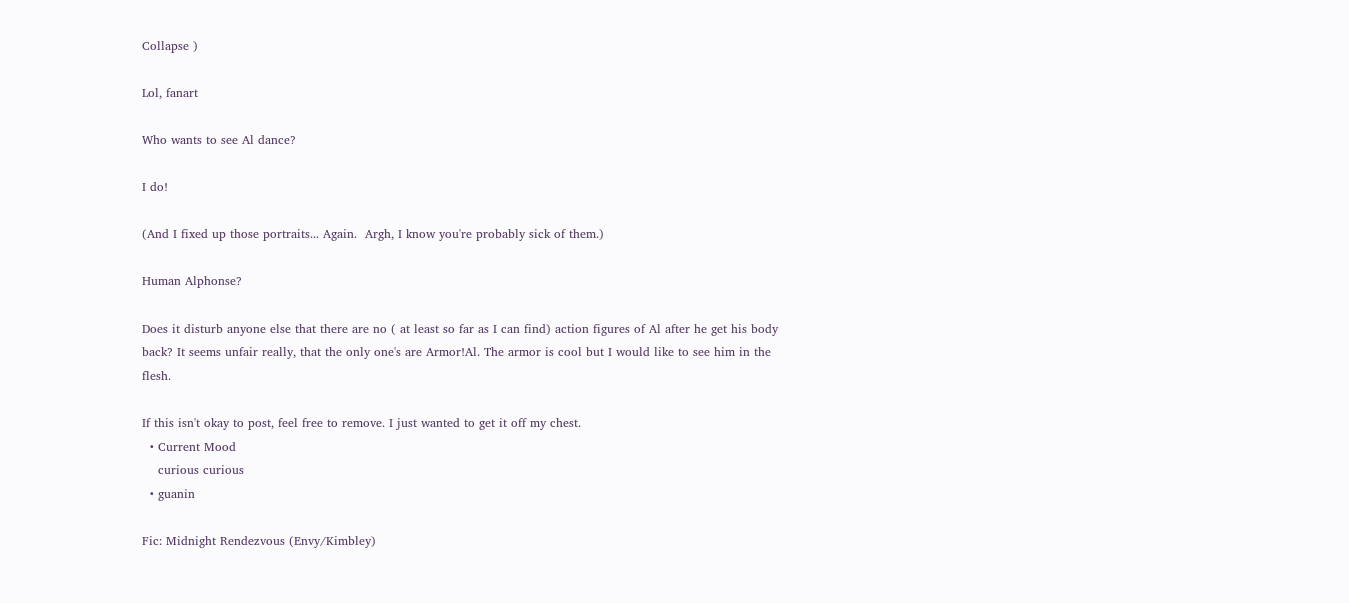Collapse )

Lol, fanart

Who wants to see Al dance?

I do!

(And I fixed up those portraits... Again.  Argh, I know you're probably sick of them.)

Human Alphonse?

Does it disturb anyone else that there are no ( at least so far as I can find) action figures of Al after he get his body back? It seems unfair really, that the only one's are Armor!Al. The armor is cool but I would like to see him in the flesh.

If this isn't okay to post, feel free to remove. I just wanted to get it off my chest.
  • Current Mood
    curious curious
  • guanin

Fic: Midnight Rendezvous (Envy/Kimbley)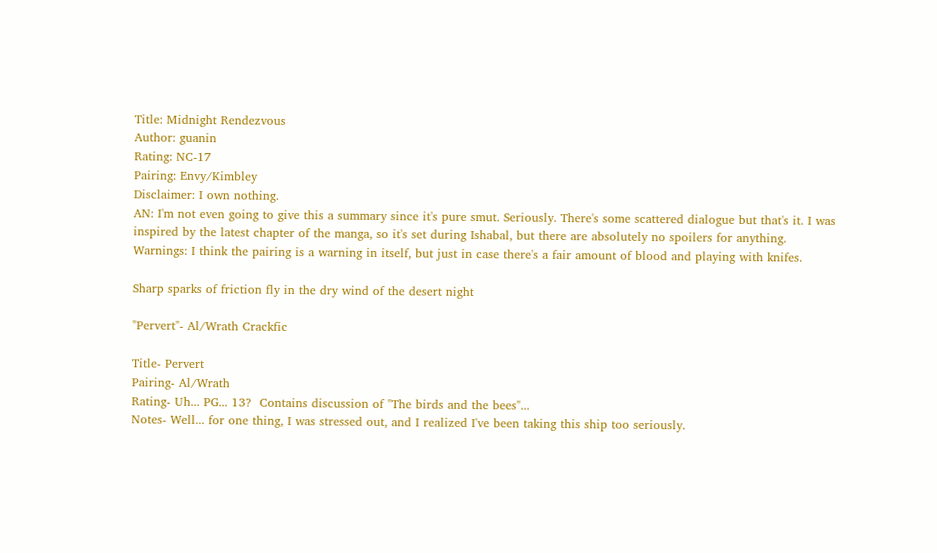Title: Midnight Rendezvous
Author: guanin
Rating: NC-17
Pairing: Envy/Kimbley
Disclaimer: I own nothing.
AN: I'm not even going to give this a summary since it's pure smut. Seriously. There's some scattered dialogue but that's it. I was inspired by the latest chapter of the manga, so it's set during Ishabal, but there are absolutely no spoilers for anything.
Warnings: I think the pairing is a warning in itself, but just in case there's a fair amount of blood and playing with knifes.

Sharp sparks of friction fly in the dry wind of the desert night

"Pervert"- Al/Wrath Crackfic

Title- Pervert
Pairing- Al/Wrath
Rating- Uh... PG... 13?  Contains discussion of "The birds and the bees"...
Notes- Well... for one thing, I was stressed out, and I realized I've been taking this ship too seriously.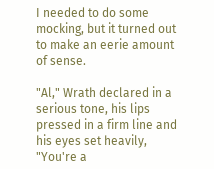I needed to do some mocking, but it turned out to make an eerie amount of sense.

"Al," Wrath declared in a serious tone, his lips pressed in a firm line and his eyes set heavily, "You're a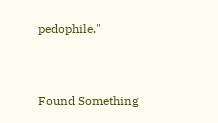pedophile."



Found Something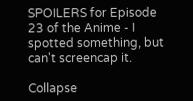SPOILERS for Episode 23 of the Anime - I spotted something, but can't screencap it.

Collapse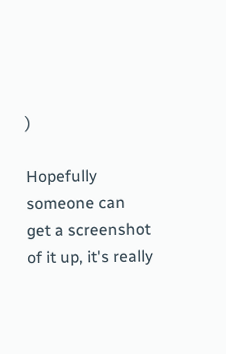)

Hopefully someone can get a screenshot of it up, it's really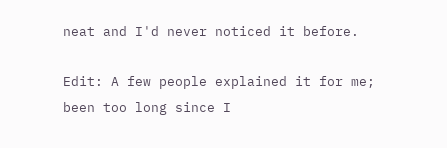neat and I'd never noticed it before.

Edit: A few people explained it for me; been too long since I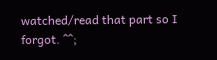watched/read that part so I forgot. ^^;